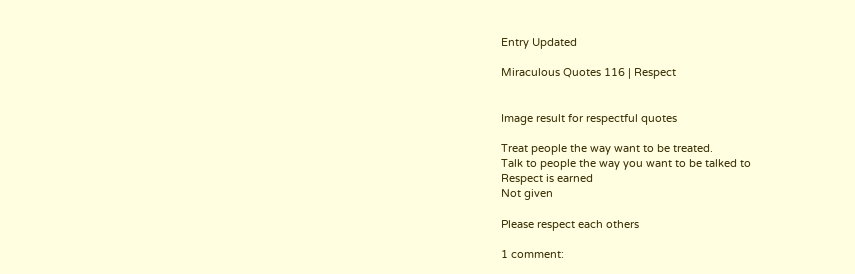Entry Updated

Miraculous Quotes 116 | Respect


Image result for respectful quotes

Treat people the way want to be treated.
Talk to people the way you want to be talked to
Respect is earned
Not given

Please respect each others

1 comment: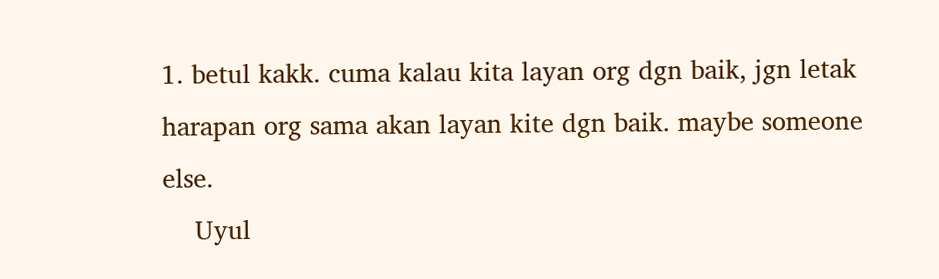1. betul kakk. cuma kalau kita layan org dgn baik, jgn letak harapan org sama akan layan kite dgn baik. maybe someone else.
    Uyul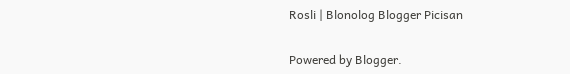Rosli | Blonolog Blogger Picisan


Powered by Blogger.